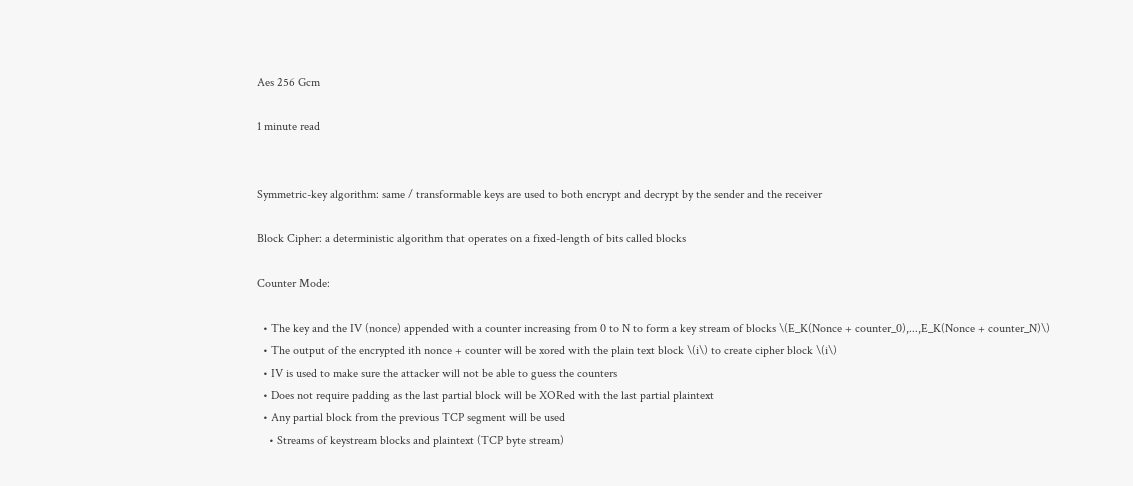Aes 256 Gcm

1 minute read


Symmetric-key algorithm: same / transformable keys are used to both encrypt and decrypt by the sender and the receiver

Block Cipher: a deterministic algorithm that operates on a fixed-length of bits called blocks

Counter Mode:

  • The key and the IV (nonce) appended with a counter increasing from 0 to N to form a key stream of blocks \(E_K(Nonce + counter_0),...,E_K(Nonce + counter_N)\)
  • The output of the encrypted ith nonce + counter will be xored with the plain text block \(i\) to create cipher block \(i\)
  • IV is used to make sure the attacker will not be able to guess the counters
  • Does not require padding as the last partial block will be XORed with the last partial plaintext
  • Any partial block from the previous TCP segment will be used
    • Streams of keystream blocks and plaintext (TCP byte stream)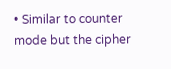• Similar to counter mode but the cipher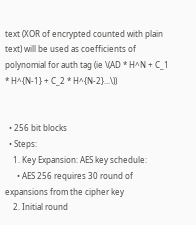text (XOR of encrypted counted with plain text) will be used as coefficients of polynomial for auth tag (ie \(AD * H^N + C_1 * H^{N-1} + C_2 * H^{N-2}...\))


  • 256 bit blocks
  • Steps:
    1. Key Expansion: AES key schedule:
      • AES 256 requires 30 round of expansions from the cipher key
    2. Initial round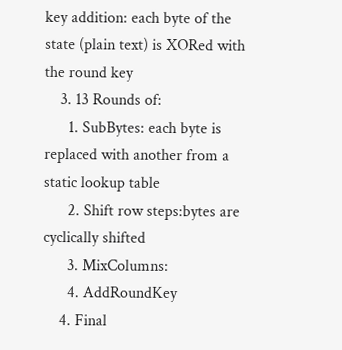key addition: each byte of the state (plain text) is XORed with the round key
    3. 13 Rounds of:
      1. SubBytes: each byte is replaced with another from a static lookup table
      2. Shift row steps:bytes are cyclically shifted
      3. MixColumns:
      4. AddRoundKey
    4. Final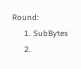Round:
      1. SubBytes
      2.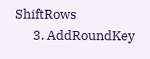ShiftRows
      3. AddRoundKey